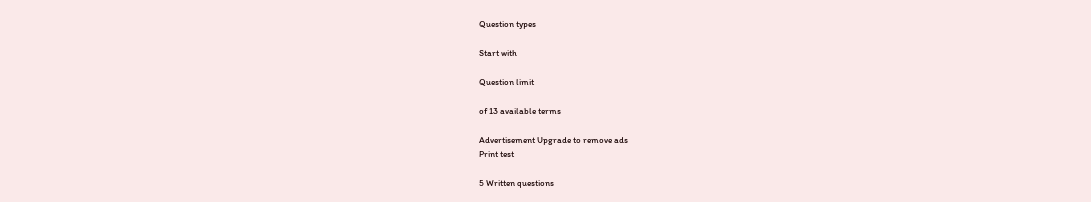Question types

Start with

Question limit

of 13 available terms

Advertisement Upgrade to remove ads
Print test

5 Written questions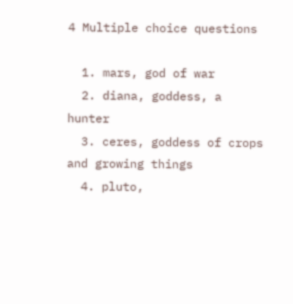4 Multiple choice questions

  1. mars, god of war
  2. diana, goddess, a hunter
  3. ceres, goddess of crops and growing things
  4. pluto,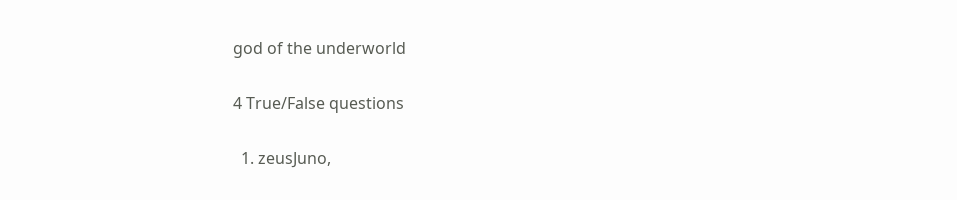god of the underworld

4 True/False questions

  1. zeusJuno,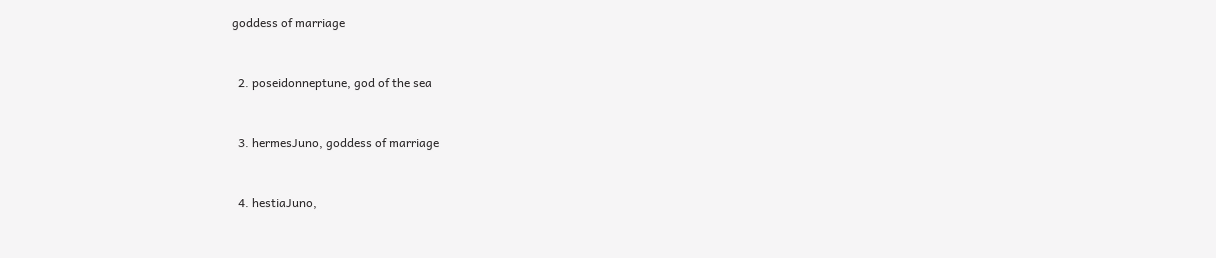goddess of marriage


  2. poseidonneptune, god of the sea


  3. hermesJuno, goddess of marriage


  4. hestiaJuno,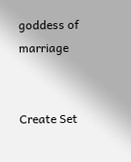goddess of marriage


Create Set